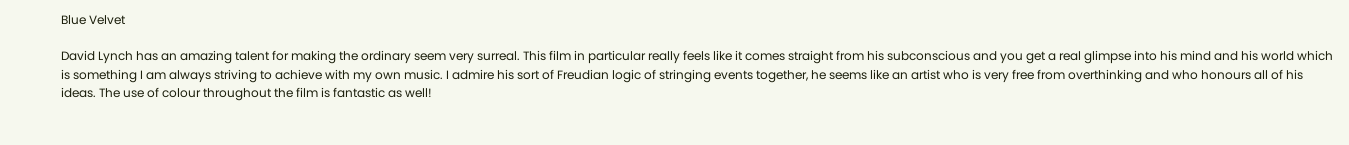Blue Velvet

David Lynch has an amazing talent for making the ordinary seem very surreal. This film in particular really feels like it comes straight from his subconscious and you get a real glimpse into his mind and his world which is something I am always striving to achieve with my own music. I admire his sort of Freudian logic of stringing events together, he seems like an artist who is very free from overthinking and who honours all of his ideas. The use of colour throughout the film is fantastic as well!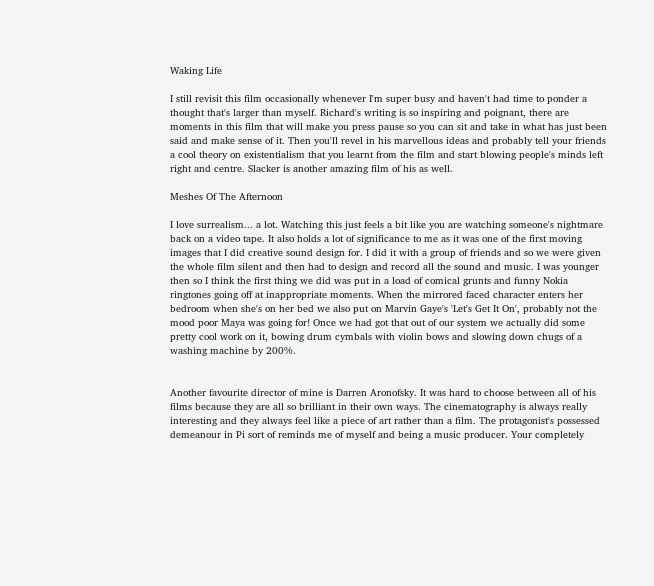Waking Life

I still revisit this film occasionally whenever I'm super busy and haven't had time to ponder a thought that's larger than myself. Richard's writing is so inspiring and poignant, there are moments in this film that will make you press pause so you can sit and take in what has just been said and make sense of it. Then you'll revel in his marvellous ideas and probably tell your friends a cool theory on existentialism that you learnt from the film and start blowing people's minds left right and centre. Slacker is another amazing film of his as well.

Meshes Of The Afternoon

I love surrealism... a lot. Watching this just feels a bit like you are watching someone's nightmare back on a video tape. It also holds a lot of significance to me as it was one of the first moving images that I did creative sound design for. I did it with a group of friends and so we were given the whole film silent and then had to design and record all the sound and music. I was younger then so I think the first thing we did was put in a load of comical grunts and funny Nokia ringtones going off at inappropriate moments. When the mirrored faced character enters her bedroom when she's on her bed we also put on Marvin Gaye's 'Let's Get It On', probably not the mood poor Maya was going for! Once we had got that out of our system we actually did some pretty cool work on it, bowing drum cymbals with violin bows and slowing down chugs of a washing machine by 200%.


Another favourite director of mine is Darren Aronofsky. It was hard to choose between all of his films because they are all so brilliant in their own ways. The cinematography is always really interesting and they always feel like a piece of art rather than a film. The protagonist's possessed demeanour in Pi sort of reminds me of myself and being a music producer. Your completely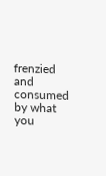frenzied and consumed by what you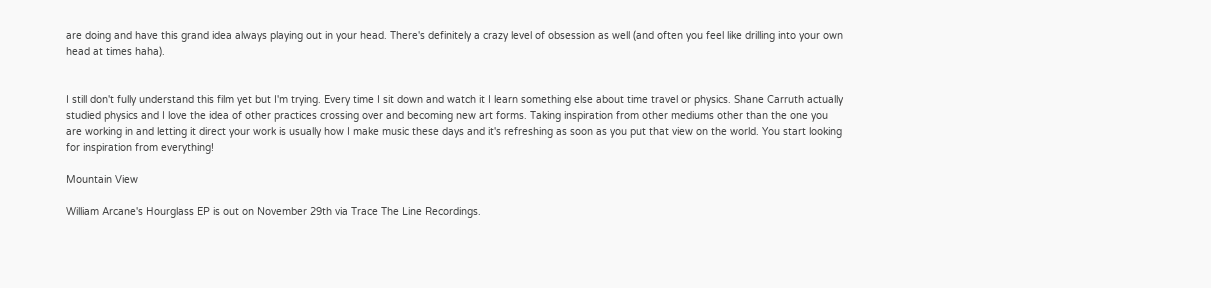are doing and have this grand idea always playing out in your head. There's definitely a crazy level of obsession as well (and often you feel like drilling into your own head at times haha).


I still don't fully understand this film yet but I'm trying. Every time I sit down and watch it I learn something else about time travel or physics. Shane Carruth actually studied physics and I love the idea of other practices crossing over and becoming new art forms. Taking inspiration from other mediums other than the one you are working in and letting it direct your work is usually how I make music these days and it's refreshing as soon as you put that view on the world. You start looking for inspiration from everything!

Mountain View

William Arcane's Hourglass EP is out on November 29th via Trace The Line Recordings.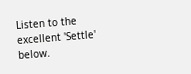Listen to the excellent 'Settle' below.